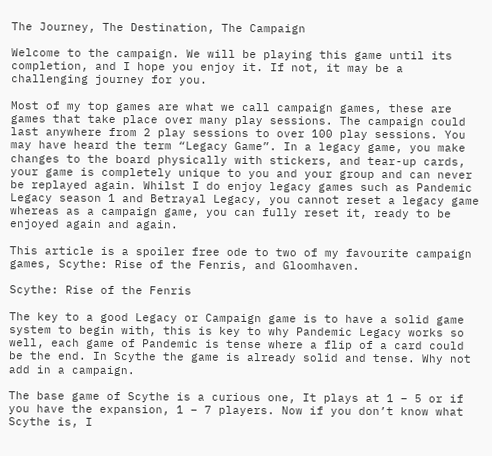The Journey, The Destination, The Campaign

Welcome to the campaign. We will be playing this game until its completion, and I hope you enjoy it. If not, it may be a challenging journey for you.

Most of my top games are what we call campaign games, these are games that take place over many play sessions. The campaign could last anywhere from 2 play sessions to over 100 play sessions. You may have heard the term “Legacy Game”. In a legacy game, you make changes to the board physically with stickers, and tear-up cards, your game is completely unique to you and your group and can never be replayed again. Whilst I do enjoy legacy games such as Pandemic Legacy season 1 and Betrayal Legacy, you cannot reset a legacy game whereas as a campaign game, you can fully reset it, ready to be enjoyed again and again.

This article is a spoiler free ode to two of my favourite campaign games, Scythe: Rise of the Fenris, and Gloomhaven.

Scythe: Rise of the Fenris

The key to a good Legacy or Campaign game is to have a solid game system to begin with, this is key to why Pandemic Legacy works so well, each game of Pandemic is tense where a flip of a card could be the end. In Scythe the game is already solid and tense. Why not add in a campaign.

The base game of Scythe is a curious one, It plays at 1 – 5 or if you have the expansion, 1 – 7 players. Now if you don’t know what Scythe is, I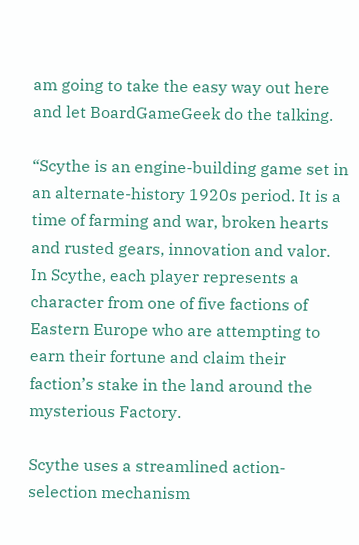am going to take the easy way out here and let BoardGameGeek do the talking.

“Scythe is an engine-building game set in an alternate-history 1920s period. It is a time of farming and war, broken hearts and rusted gears, innovation and valor. In Scythe, each player represents a character from one of five factions of Eastern Europe who are attempting to earn their fortune and claim their faction’s stake in the land around the mysterious Factory.

Scythe uses a streamlined action-selection mechanism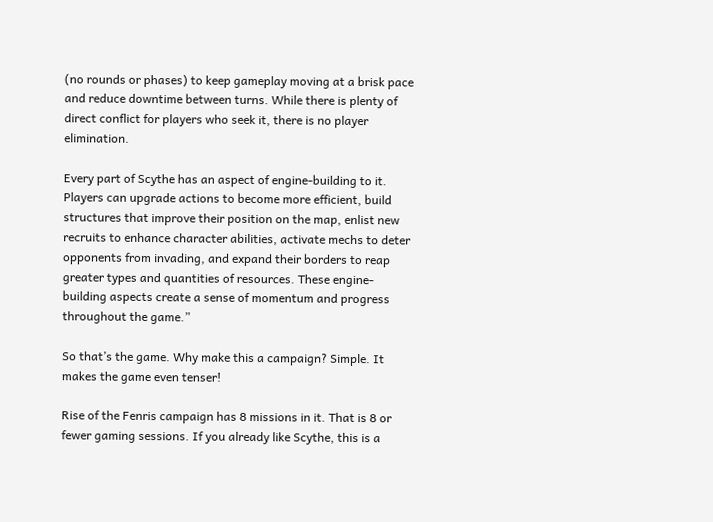(no rounds or phases) to keep gameplay moving at a brisk pace and reduce downtime between turns. While there is plenty of direct conflict for players who seek it, there is no player elimination.

Every part of Scythe has an aspect of engine-building to it. Players can upgrade actions to become more efficient, build structures that improve their position on the map, enlist new recruits to enhance character abilities, activate mechs to deter opponents from invading, and expand their borders to reap greater types and quantities of resources. These engine-building aspects create a sense of momentum and progress throughout the game.”

So that’s the game. Why make this a campaign? Simple. It makes the game even tenser!

Rise of the Fenris campaign has 8 missions in it. That is 8 or fewer gaming sessions. If you already like Scythe, this is a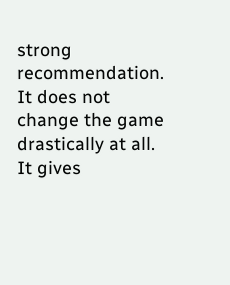strong recommendation. It does not change the game drastically at all. It gives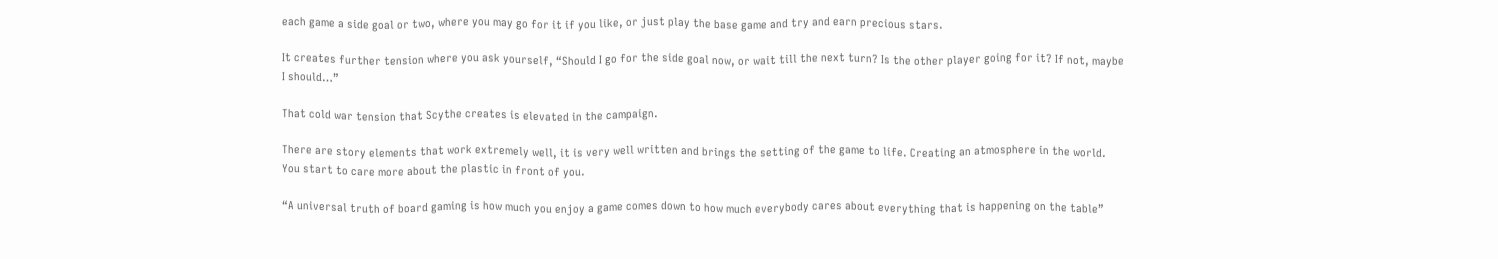each game a side goal or two, where you may go for it if you like, or just play the base game and try and earn precious stars.

It creates further tension where you ask yourself, “Should I go for the side goal now, or wait till the next turn? Is the other player going for it? If not, maybe I should…”

That cold war tension that Scythe creates is elevated in the campaign.

There are story elements that work extremely well, it is very well written and brings the setting of the game to life. Creating an atmosphere in the world. You start to care more about the plastic in front of you.

“A universal truth of board gaming is how much you enjoy a game comes down to how much everybody cares about everything that is happening on the table”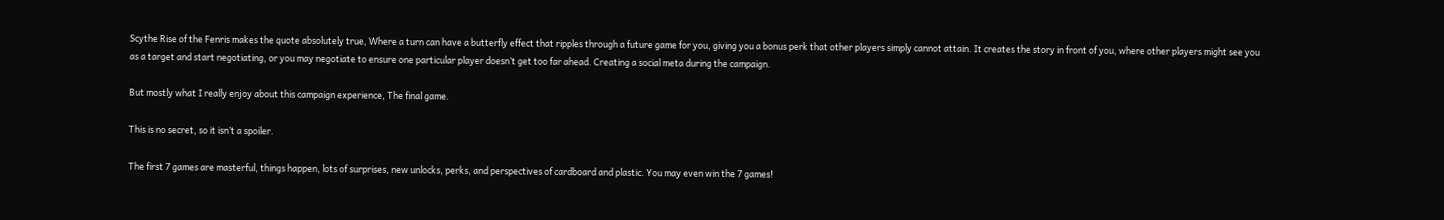Scythe Rise of the Fenris makes the quote absolutely true, Where a turn can have a butterfly effect that ripples through a future game for you, giving you a bonus perk that other players simply cannot attain. It creates the story in front of you, where other players might see you as a target and start negotiating, or you may negotiate to ensure one particular player doesn’t get too far ahead. Creating a social meta during the campaign.

But mostly what I really enjoy about this campaign experience, The final game.

This is no secret, so it isn’t a spoiler.

The first 7 games are masterful, things happen, lots of surprises, new unlocks, perks, and perspectives of cardboard and plastic. You may even win the 7 games!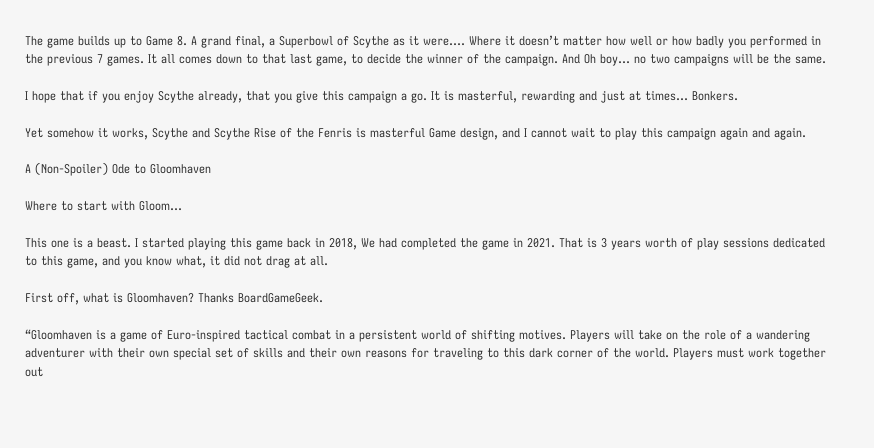The game builds up to Game 8. A grand final, a Superbowl of Scythe as it were…. Where it doesn’t matter how well or how badly you performed in the previous 7 games. It all comes down to that last game, to decide the winner of the campaign. And Oh boy… no two campaigns will be the same.

I hope that if you enjoy Scythe already, that you give this campaign a go. It is masterful, rewarding and just at times… Bonkers.

Yet somehow it works, Scythe and Scythe Rise of the Fenris is masterful Game design, and I cannot wait to play this campaign again and again.

A (Non-Spoiler) Ode to Gloomhaven

Where to start with Gloom…

This one is a beast. I started playing this game back in 2018, We had completed the game in 2021. That is 3 years worth of play sessions dedicated to this game, and you know what, it did not drag at all.

First off, what is Gloomhaven? Thanks BoardGameGeek.

“Gloomhaven is a game of Euro-inspired tactical combat in a persistent world of shifting motives. Players will take on the role of a wandering adventurer with their own special set of skills and their own reasons for traveling to this dark corner of the world. Players must work together out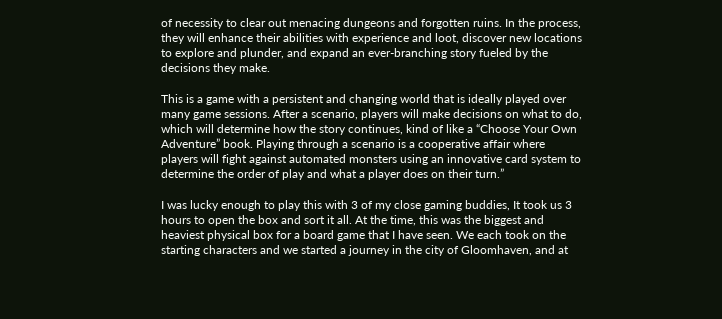of necessity to clear out menacing dungeons and forgotten ruins. In the process, they will enhance their abilities with experience and loot, discover new locations to explore and plunder, and expand an ever-branching story fueled by the decisions they make.

This is a game with a persistent and changing world that is ideally played over many game sessions. After a scenario, players will make decisions on what to do, which will determine how the story continues, kind of like a “Choose Your Own Adventure” book. Playing through a scenario is a cooperative affair where players will fight against automated monsters using an innovative card system to determine the order of play and what a player does on their turn.”

I was lucky enough to play this with 3 of my close gaming buddies, It took us 3 hours to open the box and sort it all. At the time, this was the biggest and heaviest physical box for a board game that I have seen. We each took on the starting characters and we started a journey in the city of Gloomhaven, and at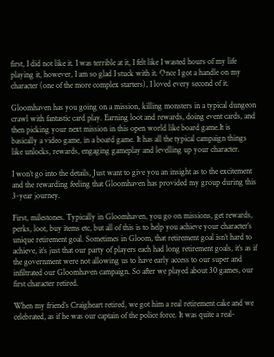first, I did not like it. I was terrible at it, I felt like I wasted hours of my life playing it, however, I am so glad I stuck with it. Once I got a handle on my character (one of the more complex starters), I loved every second of it.

Gloomhaven has you going on a mission, killing monsters in a typical dungeon crawl with fantastic card play. Earning loot and rewards, doing event cards, and then picking your next mission in this open world like board game.It is basically a video game, in a board game. It has all the typical campaign things like unlocks, rewards, engaging gameplay and levelling up your character.

I won’t go into the details, Just want to give you an insight as to the excitement and the rewarding feeling that Gloomhaven has provided my group during this 3-year journey.

First, milestones. Typically in Gloomhaven, you go on missions, get rewards, perks, loot, buy items etc, but all of this is to help you achieve your character’s unique retirement goal. Sometimes in Gloom, that retirement goal isn’t hard to achieve, it’s just that our party of players each had long retirement goals, it’s as if the government were not allowing us to have early access to our super and infiltrated our Gloomhaven campaign. So after we played about 30 games, our first character retired.

When my friend’s Craigheart retired, we got him a real retirement cake and we celebrated, as if he was our captain of the police force. It was quite a real-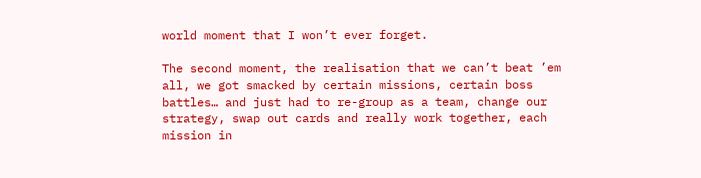world moment that I won’t ever forget.

The second moment, the realisation that we can’t beat ’em all, we got smacked by certain missions, certain boss battles… and just had to re-group as a team, change our strategy, swap out cards and really work together, each mission in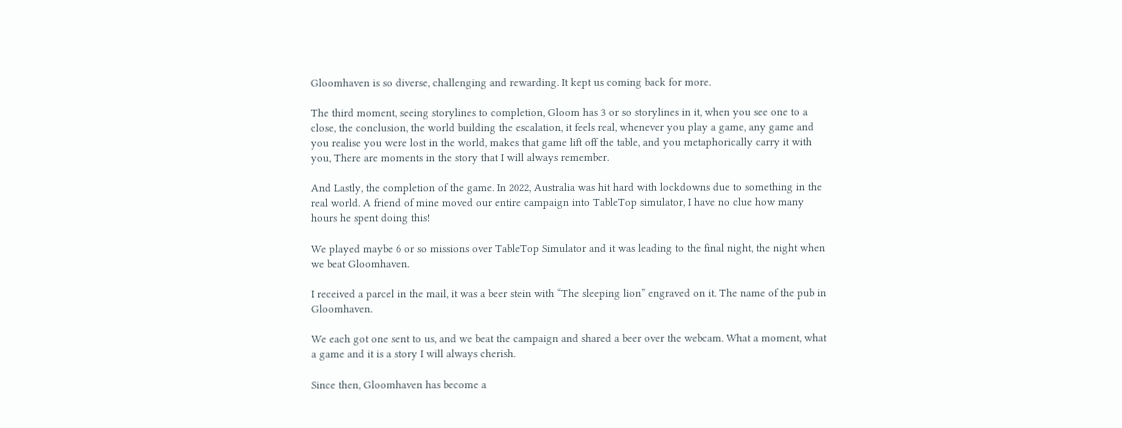Gloomhaven is so diverse, challenging and rewarding. It kept us coming back for more.

The third moment, seeing storylines to completion, Gloom has 3 or so storylines in it, when you see one to a close, the conclusion, the world building the escalation, it feels real, whenever you play a game, any game and you realise you were lost in the world, makes that game lift off the table, and you metaphorically carry it with you, There are moments in the story that I will always remember.

And Lastly, the completion of the game. In 2022, Australia was hit hard with lockdowns due to something in the real world. A friend of mine moved our entire campaign into TableTop simulator, I have no clue how many hours he spent doing this!

We played maybe 6 or so missions over TableTop Simulator and it was leading to the final night, the night when we beat Gloomhaven.

I received a parcel in the mail, it was a beer stein with “The sleeping lion” engraved on it. The name of the pub in Gloomhaven.

We each got one sent to us, and we beat the campaign and shared a beer over the webcam. What a moment, what a game and it is a story I will always cherish.

Since then, Gloomhaven has become a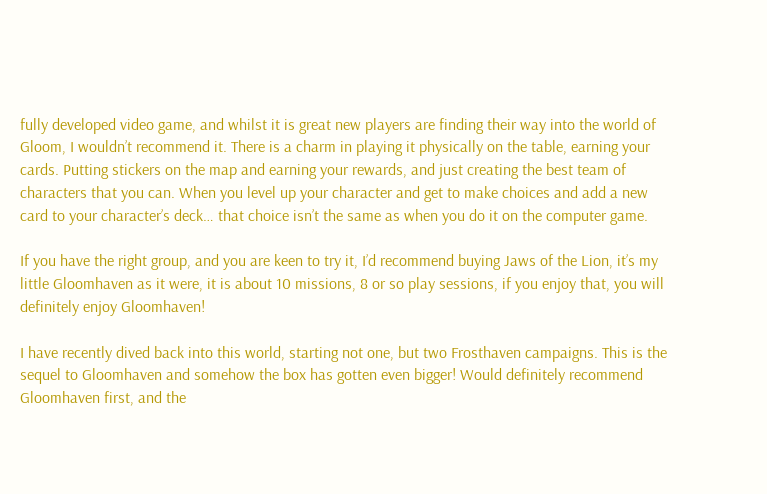fully developed video game, and whilst it is great new players are finding their way into the world of Gloom, I wouldn’t recommend it. There is a charm in playing it physically on the table, earning your cards. Putting stickers on the map and earning your rewards, and just creating the best team of characters that you can. When you level up your character and get to make choices and add a new card to your character’s deck… that choice isn’t the same as when you do it on the computer game.

If you have the right group, and you are keen to try it, I’d recommend buying Jaws of the Lion, it’s my little Gloomhaven as it were, it is about 10 missions, 8 or so play sessions, if you enjoy that, you will definitely enjoy Gloomhaven!

I have recently dived back into this world, starting not one, but two Frosthaven campaigns. This is the sequel to Gloomhaven and somehow the box has gotten even bigger! Would definitely recommend Gloomhaven first, and the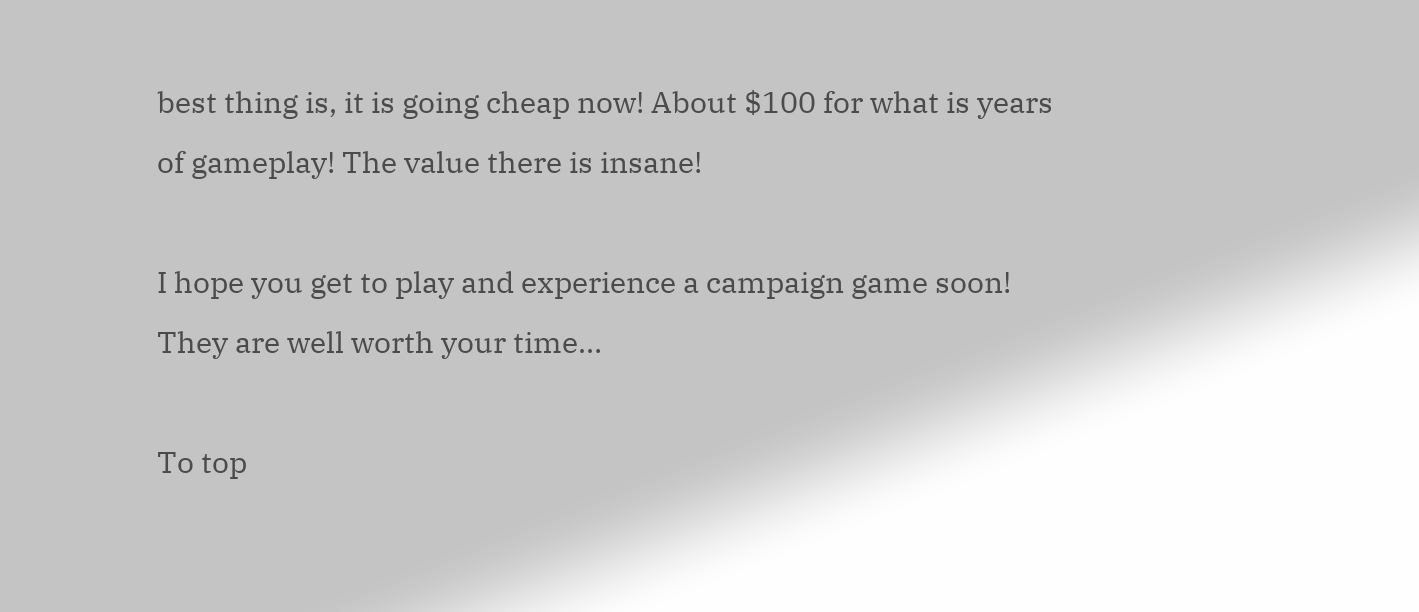best thing is, it is going cheap now! About $100 for what is years of gameplay! The value there is insane!

I hope you get to play and experience a campaign game soon! They are well worth your time…

To top